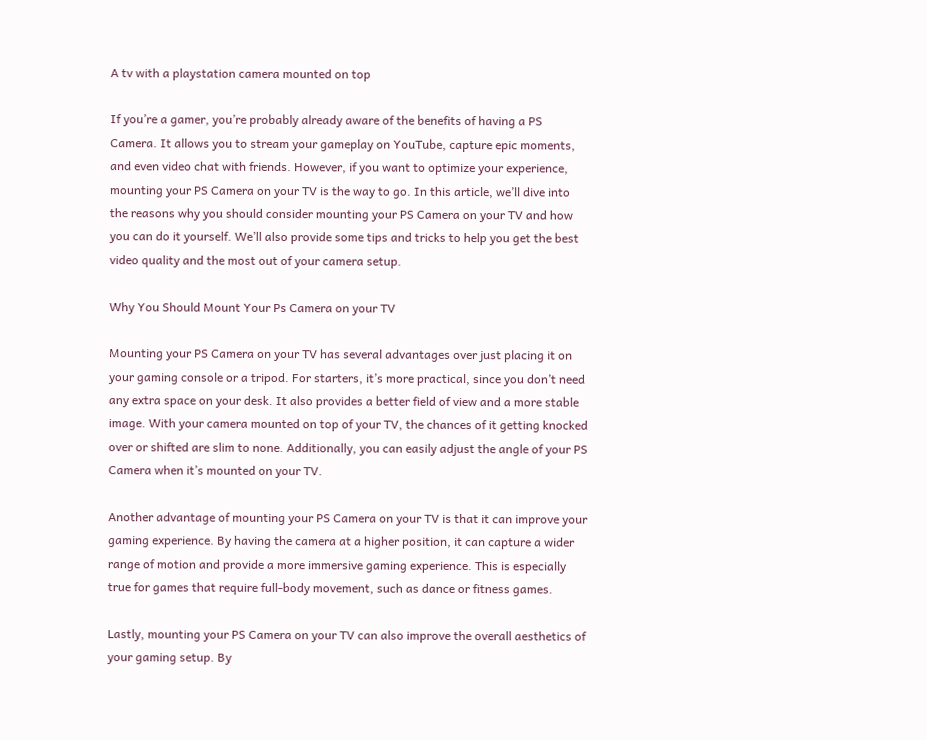A tv with a playstation camera mounted on top

If you’re a gamer, you’re probably already aware of the benefits of having a PS Camera. It allows you to stream your gameplay on YouTube, capture epic moments, and even video chat with friends. However, if you want to optimize your experience, mounting your PS Camera on your TV is the way to go. In this article, we’ll dive into the reasons why you should consider mounting your PS Camera on your TV and how you can do it yourself. We’ll also provide some tips and tricks to help you get the best video quality and the most out of your camera setup.

Why You Should Mount Your Ps Camera on your TV

Mounting your PS Camera on your TV has several advantages over just placing it on your gaming console or a tripod. For starters, it’s more practical, since you don’t need any extra space on your desk. It also provides a better field of view and a more stable image. With your camera mounted on top of your TV, the chances of it getting knocked over or shifted are slim to none. Additionally, you can easily adjust the angle of your PS Camera when it’s mounted on your TV.

Another advantage of mounting your PS Camera on your TV is that it can improve your gaming experience. By having the camera at a higher position, it can capture a wider range of motion and provide a more immersive gaming experience. This is especially true for games that require full-body movement, such as dance or fitness games.

Lastly, mounting your PS Camera on your TV can also improve the overall aesthetics of your gaming setup. By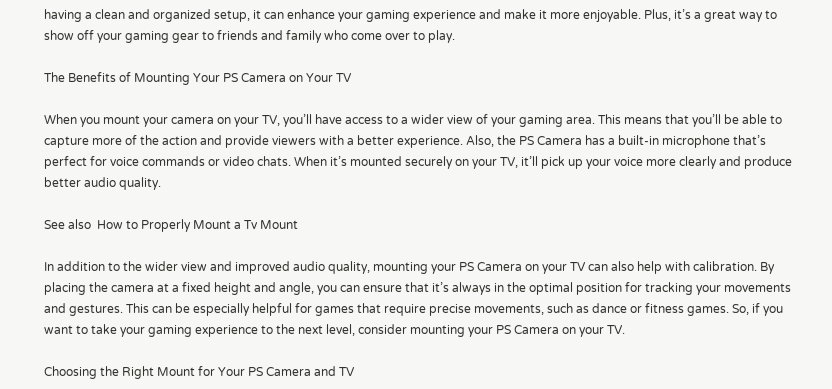having a clean and organized setup, it can enhance your gaming experience and make it more enjoyable. Plus, it’s a great way to show off your gaming gear to friends and family who come over to play.

The Benefits of Mounting Your PS Camera on Your TV

When you mount your camera on your TV, you’ll have access to a wider view of your gaming area. This means that you’ll be able to capture more of the action and provide viewers with a better experience. Also, the PS Camera has a built-in microphone that’s perfect for voice commands or video chats. When it’s mounted securely on your TV, it’ll pick up your voice more clearly and produce better audio quality.

See also  How to Properly Mount a Tv Mount

In addition to the wider view and improved audio quality, mounting your PS Camera on your TV can also help with calibration. By placing the camera at a fixed height and angle, you can ensure that it’s always in the optimal position for tracking your movements and gestures. This can be especially helpful for games that require precise movements, such as dance or fitness games. So, if you want to take your gaming experience to the next level, consider mounting your PS Camera on your TV.

Choosing the Right Mount for Your PS Camera and TV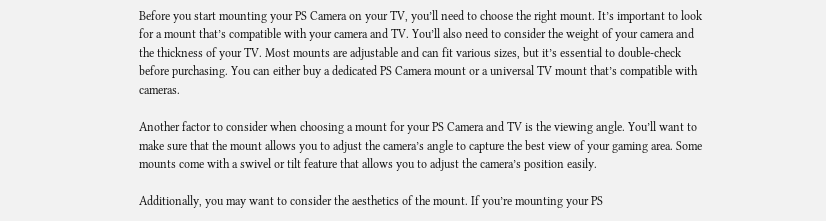Before you start mounting your PS Camera on your TV, you’ll need to choose the right mount. It’s important to look for a mount that’s compatible with your camera and TV. You’ll also need to consider the weight of your camera and the thickness of your TV. Most mounts are adjustable and can fit various sizes, but it’s essential to double-check before purchasing. You can either buy a dedicated PS Camera mount or a universal TV mount that’s compatible with cameras.

Another factor to consider when choosing a mount for your PS Camera and TV is the viewing angle. You’ll want to make sure that the mount allows you to adjust the camera’s angle to capture the best view of your gaming area. Some mounts come with a swivel or tilt feature that allows you to adjust the camera’s position easily.

Additionally, you may want to consider the aesthetics of the mount. If you’re mounting your PS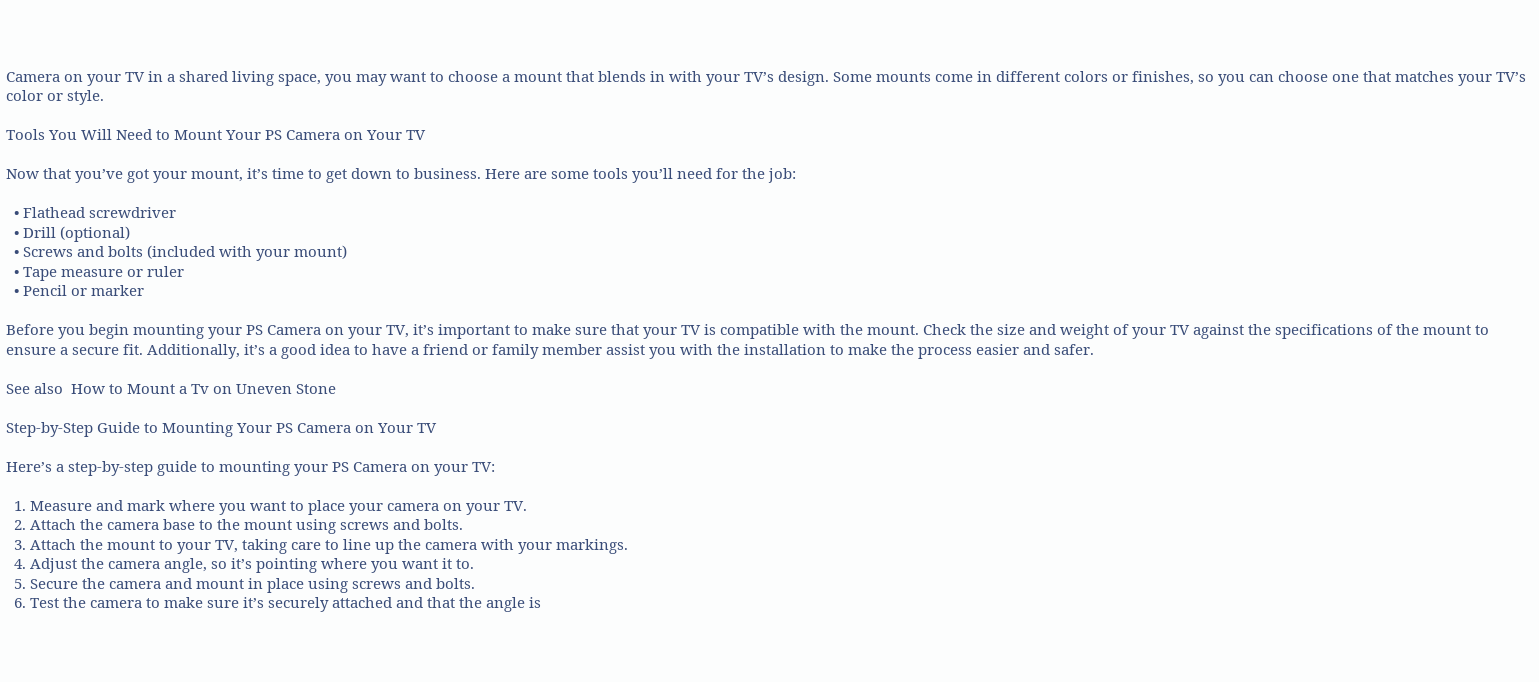Camera on your TV in a shared living space, you may want to choose a mount that blends in with your TV’s design. Some mounts come in different colors or finishes, so you can choose one that matches your TV’s color or style.

Tools You Will Need to Mount Your PS Camera on Your TV

Now that you’ve got your mount, it’s time to get down to business. Here are some tools you’ll need for the job:

  • Flathead screwdriver
  • Drill (optional)
  • Screws and bolts (included with your mount)
  • Tape measure or ruler
  • Pencil or marker

Before you begin mounting your PS Camera on your TV, it’s important to make sure that your TV is compatible with the mount. Check the size and weight of your TV against the specifications of the mount to ensure a secure fit. Additionally, it’s a good idea to have a friend or family member assist you with the installation to make the process easier and safer.

See also  How to Mount a Tv on Uneven Stone

Step-by-Step Guide to Mounting Your PS Camera on Your TV

Here’s a step-by-step guide to mounting your PS Camera on your TV:

  1. Measure and mark where you want to place your camera on your TV.
  2. Attach the camera base to the mount using screws and bolts.
  3. Attach the mount to your TV, taking care to line up the camera with your markings.
  4. Adjust the camera angle, so it’s pointing where you want it to.
  5. Secure the camera and mount in place using screws and bolts.
  6. Test the camera to make sure it’s securely attached and that the angle is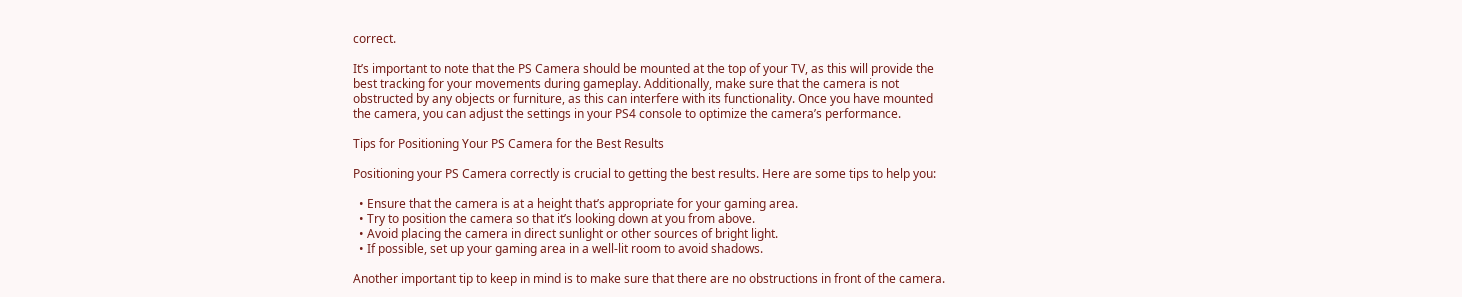correct.

It’s important to note that the PS Camera should be mounted at the top of your TV, as this will provide the best tracking for your movements during gameplay. Additionally, make sure that the camera is not obstructed by any objects or furniture, as this can interfere with its functionality. Once you have mounted the camera, you can adjust the settings in your PS4 console to optimize the camera’s performance.

Tips for Positioning Your PS Camera for the Best Results

Positioning your PS Camera correctly is crucial to getting the best results. Here are some tips to help you:

  • Ensure that the camera is at a height that’s appropriate for your gaming area.
  • Try to position the camera so that it’s looking down at you from above.
  • Avoid placing the camera in direct sunlight or other sources of bright light.
  • If possible, set up your gaming area in a well-lit room to avoid shadows.

Another important tip to keep in mind is to make sure that there are no obstructions in front of the camera.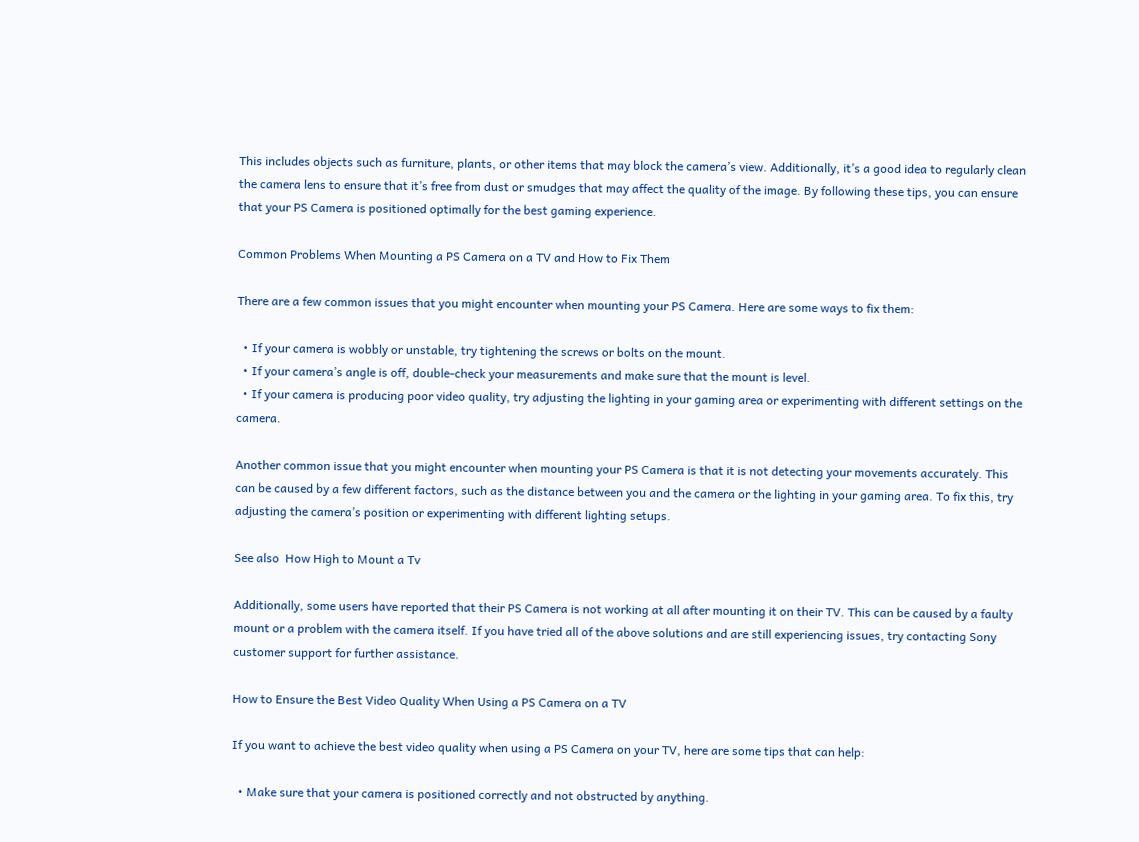This includes objects such as furniture, plants, or other items that may block the camera’s view. Additionally, it’s a good idea to regularly clean the camera lens to ensure that it’s free from dust or smudges that may affect the quality of the image. By following these tips, you can ensure that your PS Camera is positioned optimally for the best gaming experience.

Common Problems When Mounting a PS Camera on a TV and How to Fix Them

There are a few common issues that you might encounter when mounting your PS Camera. Here are some ways to fix them:

  • If your camera is wobbly or unstable, try tightening the screws or bolts on the mount.
  • If your camera’s angle is off, double-check your measurements and make sure that the mount is level.
  • If your camera is producing poor video quality, try adjusting the lighting in your gaming area or experimenting with different settings on the camera.

Another common issue that you might encounter when mounting your PS Camera is that it is not detecting your movements accurately. This can be caused by a few different factors, such as the distance between you and the camera or the lighting in your gaming area. To fix this, try adjusting the camera’s position or experimenting with different lighting setups.

See also  How High to Mount a Tv

Additionally, some users have reported that their PS Camera is not working at all after mounting it on their TV. This can be caused by a faulty mount or a problem with the camera itself. If you have tried all of the above solutions and are still experiencing issues, try contacting Sony customer support for further assistance.

How to Ensure the Best Video Quality When Using a PS Camera on a TV

If you want to achieve the best video quality when using a PS Camera on your TV, here are some tips that can help:

  • Make sure that your camera is positioned correctly and not obstructed by anything.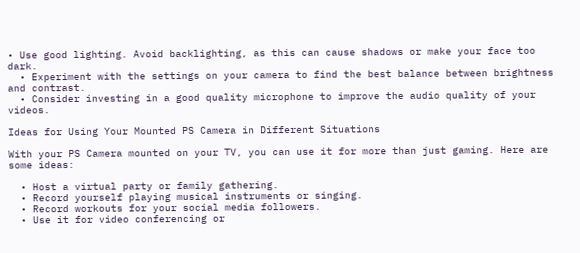• Use good lighting. Avoid backlighting, as this can cause shadows or make your face too dark.
  • Experiment with the settings on your camera to find the best balance between brightness and contrast.
  • Consider investing in a good quality microphone to improve the audio quality of your videos.

Ideas for Using Your Mounted PS Camera in Different Situations

With your PS Camera mounted on your TV, you can use it for more than just gaming. Here are some ideas:

  • Host a virtual party or family gathering.
  • Record yourself playing musical instruments or singing.
  • Record workouts for your social media followers.
  • Use it for video conferencing or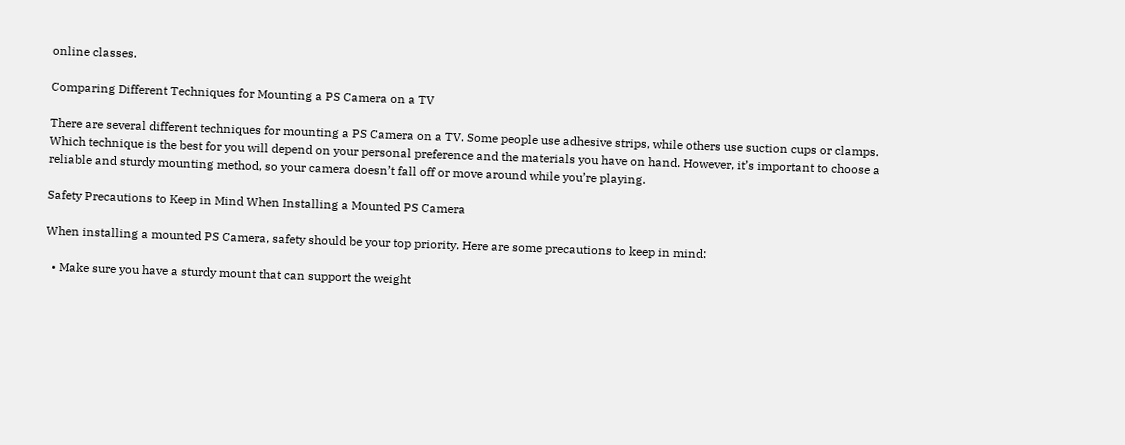online classes.

Comparing Different Techniques for Mounting a PS Camera on a TV

There are several different techniques for mounting a PS Camera on a TV. Some people use adhesive strips, while others use suction cups or clamps. Which technique is the best for you will depend on your personal preference and the materials you have on hand. However, it’s important to choose a reliable and sturdy mounting method, so your camera doesn’t fall off or move around while you’re playing.

Safety Precautions to Keep in Mind When Installing a Mounted PS Camera

When installing a mounted PS Camera, safety should be your top priority. Here are some precautions to keep in mind:

  • Make sure you have a sturdy mount that can support the weight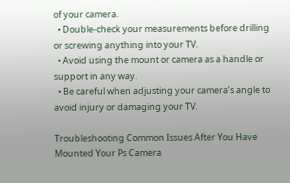of your camera.
  • Double-check your measurements before drilling or screwing anything into your TV.
  • Avoid using the mount or camera as a handle or support in any way.
  • Be careful when adjusting your camera’s angle to avoid injury or damaging your TV.

Troubleshooting Common Issues After You Have Mounted Your Ps Camera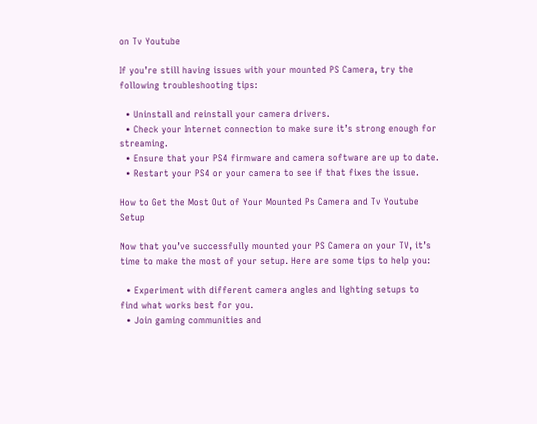on Tv Youtube

If you’re still having issues with your mounted PS Camera, try the following troubleshooting tips:

  • Uninstall and reinstall your camera drivers.
  • Check your Internet connection to make sure it’s strong enough for streaming.
  • Ensure that your PS4 firmware and camera software are up to date.
  • Restart your PS4 or your camera to see if that fixes the issue.

How to Get the Most Out of Your Mounted Ps Camera and Tv Youtube Setup

Now that you’ve successfully mounted your PS Camera on your TV, it’s time to make the most of your setup. Here are some tips to help you:

  • Experiment with different camera angles and lighting setups to find what works best for you.
  • Join gaming communities and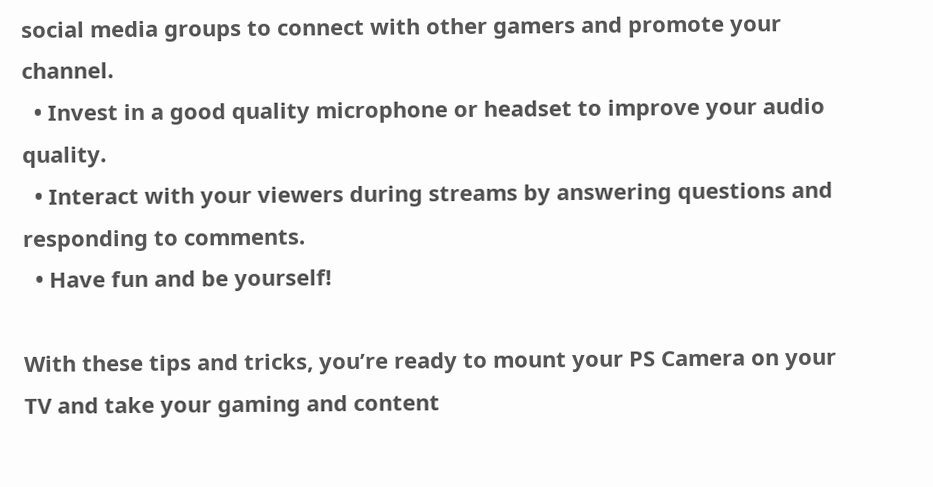social media groups to connect with other gamers and promote your channel.
  • Invest in a good quality microphone or headset to improve your audio quality.
  • Interact with your viewers during streams by answering questions and responding to comments.
  • Have fun and be yourself!

With these tips and tricks, you’re ready to mount your PS Camera on your TV and take your gaming and content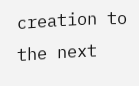creation to the next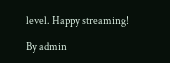level. Happy streaming!

By admin